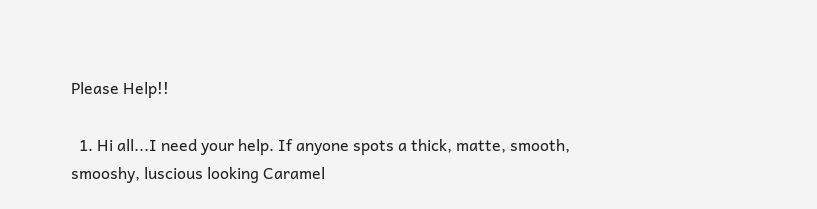Please Help!!

  1. Hi all...I need your help. If anyone spots a thick, matte, smooth, smooshy, luscious looking Caramel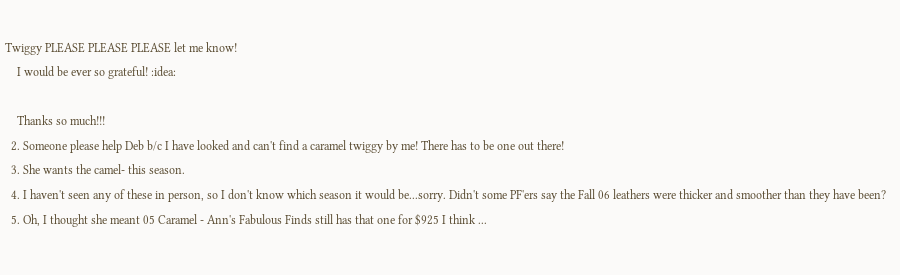Twiggy PLEASE PLEASE PLEASE let me know!
    I would be ever so grateful! :idea:

    Thanks so much!!!
  2. Someone please help Deb b/c I have looked and can't find a caramel twiggy by me! There has to be one out there!
  3. She wants the camel- this season.
  4. I haven't seen any of these in person, so I don't know which season it would be...sorry. Didn't some PF'ers say the Fall 06 leathers were thicker and smoother than they have been?
  5. Oh, I thought she meant 05 Caramel - Ann's Fabulous Finds still has that one for $925 I think ...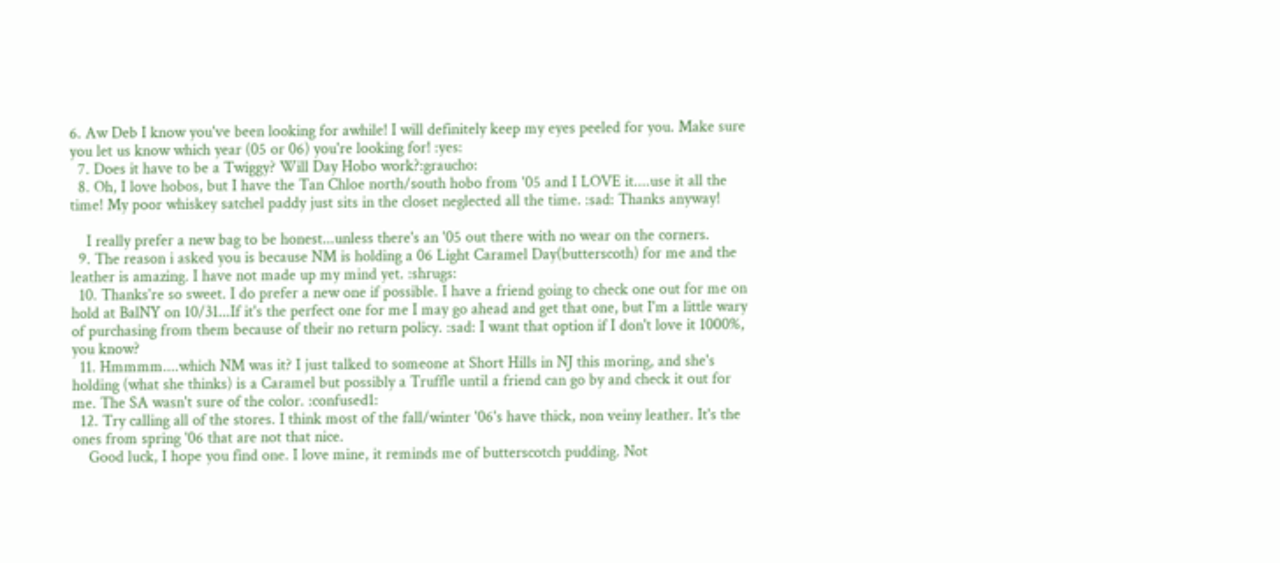6. Aw Deb I know you've been looking for awhile! I will definitely keep my eyes peeled for you. Make sure you let us know which year (05 or 06) you're looking for! :yes:
  7. Does it have to be a Twiggy? Will Day Hobo work?:graucho:
  8. Oh, I love hobos, but I have the Tan Chloe north/south hobo from '05 and I LOVE it....use it all the time! My poor whiskey satchel paddy just sits in the closet neglected all the time. :sad: Thanks anyway!

    I really prefer a new bag to be honest...unless there's an '05 out there with no wear on the corners.
  9. The reason i asked you is because NM is holding a 06 Light Caramel Day(butterscoth) for me and the leather is amazing. I have not made up my mind yet. :shrugs:
  10. Thanks're so sweet. I do prefer a new one if possible. I have a friend going to check one out for me on hold at BalNY on 10/31...If it's the perfect one for me I may go ahead and get that one, but I'm a little wary of purchasing from them because of their no return policy. :sad: I want that option if I don't love it 1000%, you know?
  11. Hmmmm....which NM was it? I just talked to someone at Short Hills in NJ this moring, and she's holding (what she thinks) is a Caramel but possibly a Truffle until a friend can go by and check it out for me. The SA wasn't sure of the color. :confused1:
  12. Try calling all of the stores. I think most of the fall/winter '06's have thick, non veiny leather. It's the ones from spring '06 that are not that nice.
    Good luck, I hope you find one. I love mine, it reminds me of butterscotch pudding. Not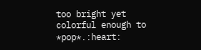too bright yet colorful enough to *pop*.:heart: